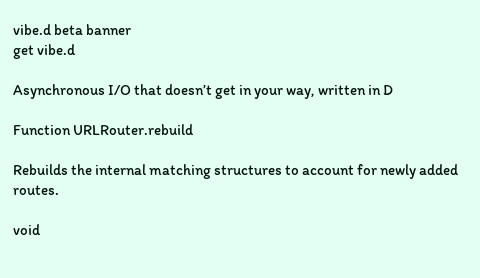vibe.d beta banner
get vibe.d

Asynchronous I/O that doesn’t get in your way, written in D

Function URLRouter.rebuild

Rebuilds the internal matching structures to account for newly added routes.

void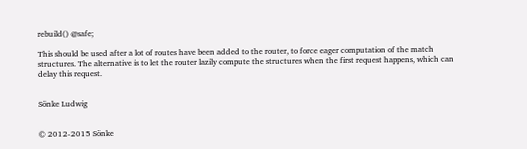rebuild() @safe;

This should be used after a lot of routes have been added to the router, to force eager computation of the match structures. The alternative is to let the router lazily compute the structures when the first request happens, which can delay this request.


Sönke Ludwig


© 2012-2015 Sönke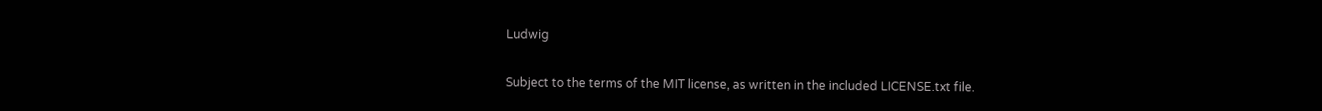Ludwig


Subject to the terms of the MIT license, as written in the included LICENSE.txt file.